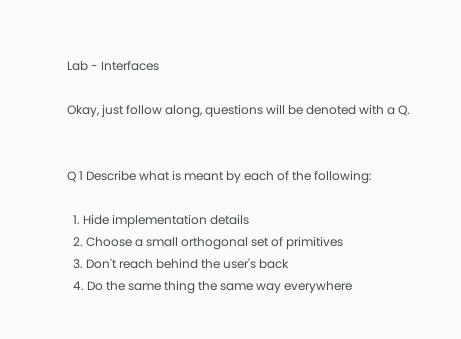Lab - Interfaces

Okay, just follow along, questions will be denoted with a Q.


Q 1 Describe what is meant by each of the following:

  1. Hide implementation details
  2. Choose a small orthogonal set of primitives
  3. Don't reach behind the user's back
  4. Do the same thing the same way everywhere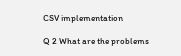CSV implementation

Q 2 What are the problems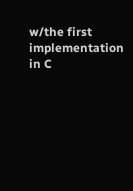w/the first implementation in C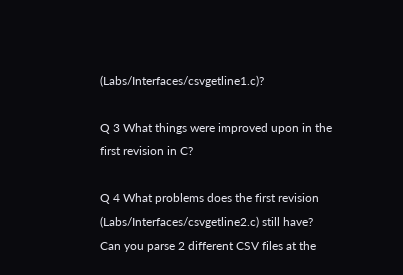(Labs/Interfaces/csvgetline1.c)?

Q 3 What things were improved upon in the first revision in C?

Q 4 What problems does the first revision (Labs/Interfaces/csvgetline2.c) still have? Can you parse 2 different CSV files at the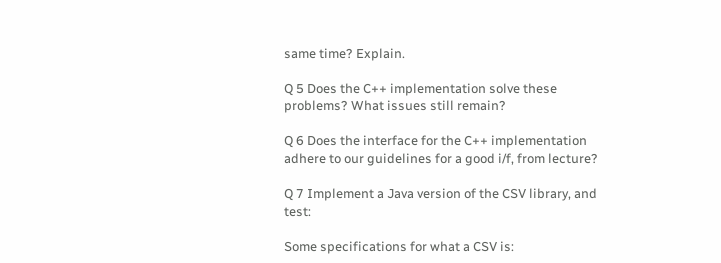same time? Explain.

Q 5 Does the C++ implementation solve these problems? What issues still remain?

Q 6 Does the interface for the C++ implementation adhere to our guidelines for a good i/f, from lecture?

Q 7 Implement a Java version of the CSV library, and test:

Some specifications for what a CSV is: